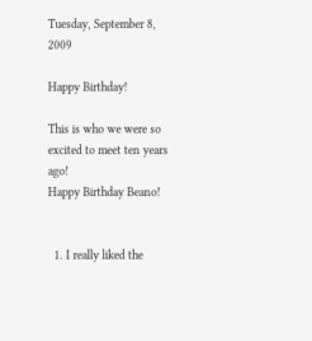Tuesday, September 8, 2009

Happy Birthday!

This is who we were so excited to meet ten years ago!
Happy Birthday Beano!


  1. I really liked the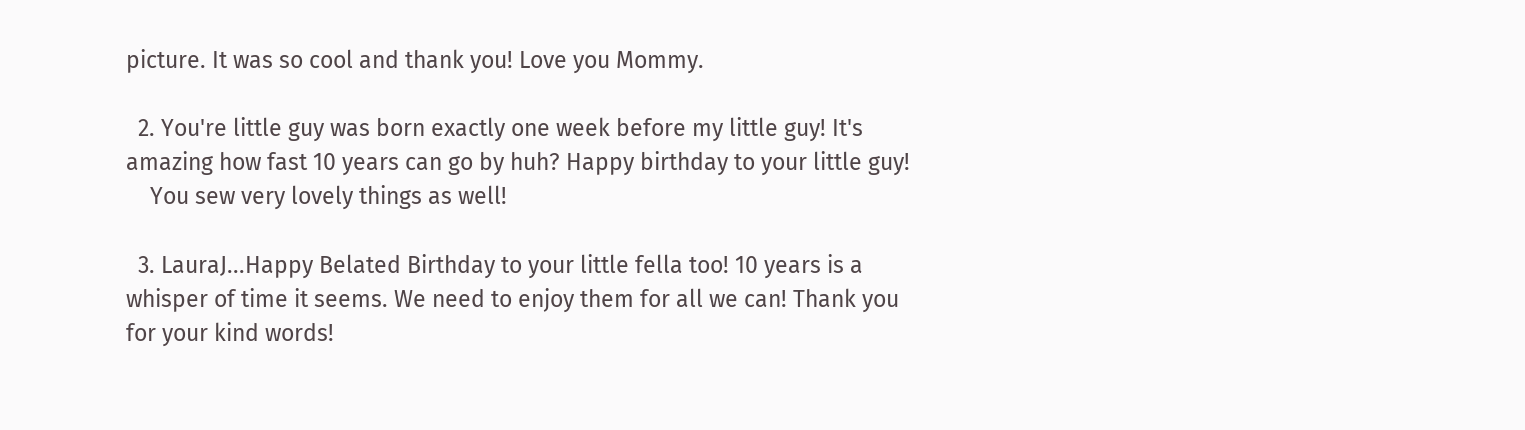picture. It was so cool and thank you! Love you Mommy.

  2. You're little guy was born exactly one week before my little guy! It's amazing how fast 10 years can go by huh? Happy birthday to your little guy!
    You sew very lovely things as well!

  3. LauraJ...Happy Belated Birthday to your little fella too! 10 years is a whisper of time it seems. We need to enjoy them for all we can! Thank you for your kind words!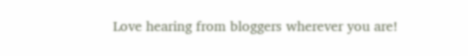Love hearing from bloggers wherever you are!